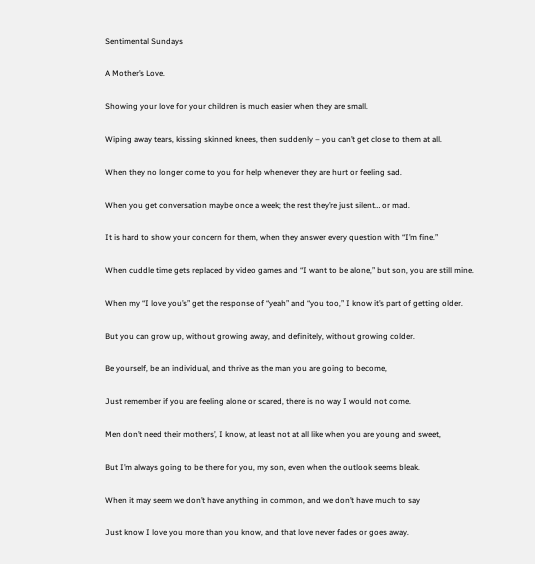Sentimental Sundays

A Mother’s Love.

Showing your love for your children is much easier when they are small.

Wiping away tears, kissing skinned knees, then suddenly – you can’t get close to them at all.

When they no longer come to you for help whenever they are hurt or feeling sad.

When you get conversation maybe once a week; the rest they’re just silent… or mad.

It is hard to show your concern for them, when they answer every question with “I’m fine.”

When cuddle time gets replaced by video games and “I want to be alone,” but son, you are still mine.

When my “I love you’s” get the response of “yeah” and “you too,” I know it’s part of getting older.

But you can grow up, without growing away, and definitely, without growing colder.

Be yourself, be an individual, and thrive as the man you are going to become,

Just remember if you are feeling alone or scared, there is no way I would not come.

Men don’t need their mothers’, I know, at least not at all like when you are young and sweet,

But I’m always going to be there for you, my son, even when the outlook seems bleak.

When it may seem we don’t have anything in common, and we don’t have much to say

Just know I love you more than you know, and that love never fades or goes away.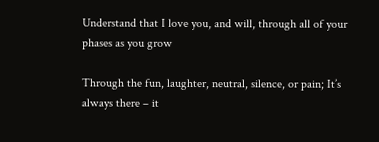Understand that I love you, and will, through all of your phases as you grow

Through the fun, laughter, neutral, silence, or pain; It’s always there – it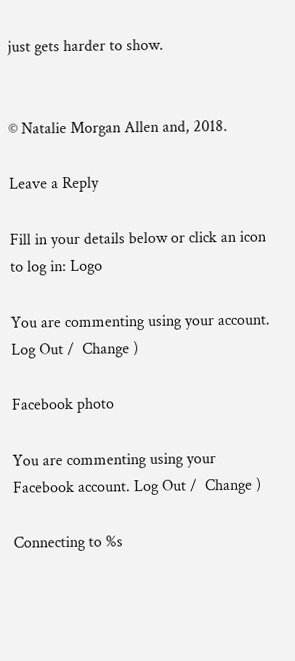just gets harder to show.


© Natalie Morgan Allen and, 2018.

Leave a Reply

Fill in your details below or click an icon to log in: Logo

You are commenting using your account. Log Out /  Change )

Facebook photo

You are commenting using your Facebook account. Log Out /  Change )

Connecting to %s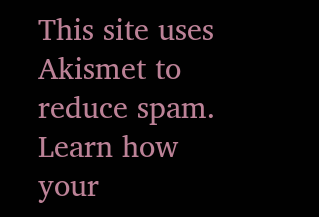This site uses Akismet to reduce spam. Learn how your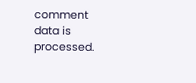comment data is processed.